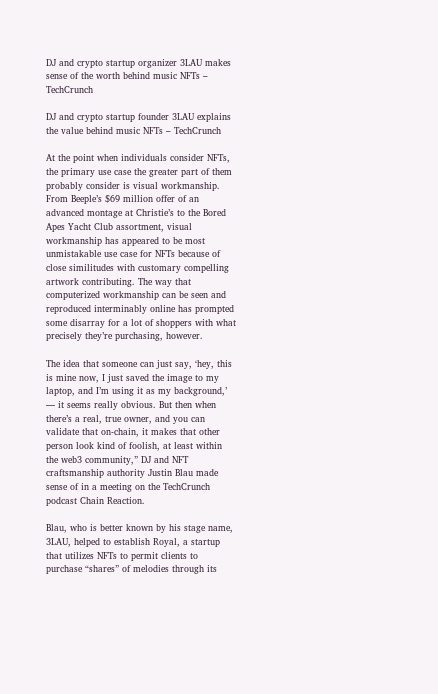DJ and crypto startup organizer 3LAU makes sense of the worth behind music NFTs – TechCrunch

DJ and crypto startup founder 3LAU explains the value behind music NFTs – TechCrunch

At the point when individuals consider NFTs, the primary use case the greater part of them probably consider is visual workmanship. From Beeple’s $69 million offer of an advanced montage at Christie’s to the Bored Apes Yacht Club assortment, visual workmanship has appeared to be most unmistakable use case for NFTs because of close similitudes with customary compelling artwork contributing. The way that computerized workmanship can be seen and reproduced interminably online has prompted some disarray for a lot of shoppers with what precisely they’re purchasing, however.

The idea that someone can just say, ‘hey, this is mine now, I just saved the image to my laptop, and I’m using it as my background,’ — it seems really obvious. But then when there’s a real, true owner, and you can validate that on-chain, it makes that other person look kind of foolish, at least within the web3 community,” DJ and NFT craftsmanship authority Justin Blau made sense of in a meeting on the TechCrunch podcast Chain Reaction.

Blau, who is better known by his stage name, 3LAU, helped to establish Royal, a startup that utilizes NFTs to permit clients to purchase “shares” of melodies through its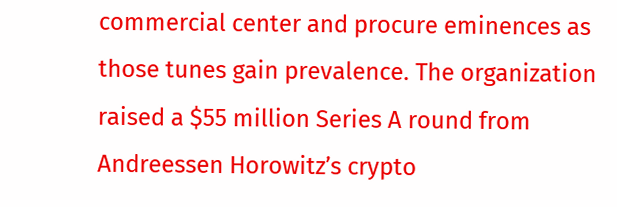commercial center and procure eminences as those tunes gain prevalence. The organization raised a $55 million Series A round from Andreessen Horowitz’s crypto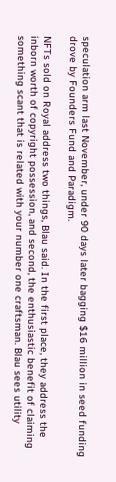speculation arm last November, under 90 days later bagging $16 million in seed funding drove by Founders Fund and Paradigm.

NFTs sold on Royal address two things, Blau said. In the first place, they address the inborn worth of copyright possession, and second, the enthusiastic benefit of claiming something scant that is related with your number one craftsman. Blau sees utility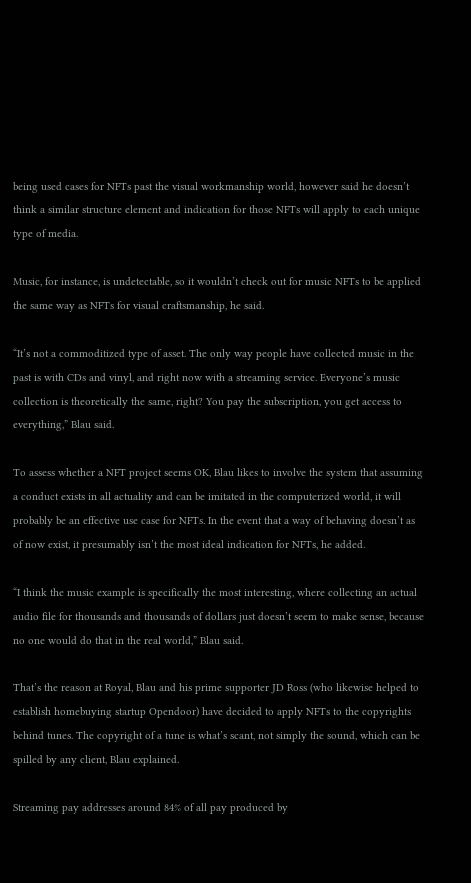being used cases for NFTs past the visual workmanship world, however said he doesn’t think a similar structure element and indication for those NFTs will apply to each unique type of media.

Music, for instance, is undetectable, so it wouldn’t check out for music NFTs to be applied the same way as NFTs for visual craftsmanship, he said.

“It’s not a commoditized type of asset. The only way people have collected music in the past is with CDs and vinyl, and right now with a streaming service. Everyone’s music collection is theoretically the same, right? You pay the subscription, you get access to everything,” Blau said.

To assess whether a NFT project seems OK, Blau likes to involve the system that assuming a conduct exists in all actuality and can be imitated in the computerized world, it will probably be an effective use case for NFTs. In the event that a way of behaving doesn’t as of now exist, it presumably isn’t the most ideal indication for NFTs, he added.

“I think the music example is specifically the most interesting, where collecting an actual audio file for thousands and thousands of dollars just doesn’t seem to make sense, because no one would do that in the real world,” Blau said.

That’s the reason at Royal, Blau and his prime supporter JD Ross (who likewise helped to establish homebuying startup Opendoor) have decided to apply NFTs to the copyrights behind tunes. The copyright of a tune is what’s scant, not simply the sound, which can be spilled by any client, Blau explained.

Streaming pay addresses around 84% of all pay produced by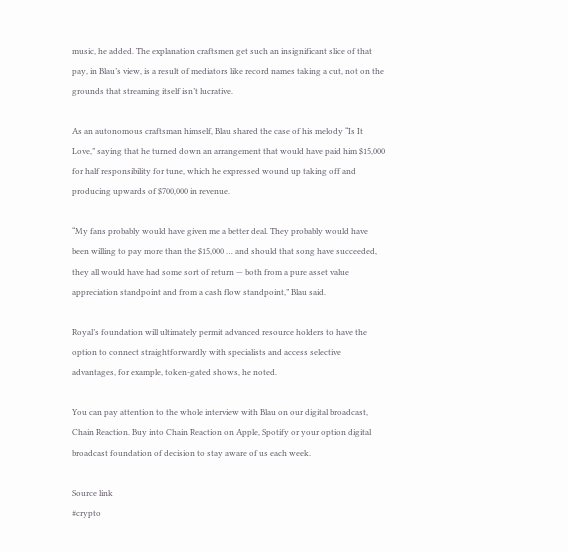music, he added. The explanation craftsmen get such an insignificant slice of that pay, in Blau’s view, is a result of mediators like record names taking a cut, not on the grounds that streaming itself isn’t lucrative.

As an autonomous craftsman himself, Blau shared the case of his melody “Is It Love,” saying that he turned down an arrangement that would have paid him $15,000 for half responsibility for tune, which he expressed wound up taking off and producing upwards of $700,000 in revenue.

“My fans probably would have given me a better deal. They probably would have been willing to pay more than the $15,000 … and should that song have succeeded, they all would have had some sort of return — both from a pure asset value appreciation standpoint and from a cash flow standpoint,” Blau said.

Royal’s foundation will ultimately permit advanced resource holders to have the option to connect straightforwardly with specialists and access selective advantages, for example, token-gated shows, he noted.

You can pay attention to the whole interview with Blau on our digital broadcast, Chain Reaction. Buy into Chain Reaction on Apple, Spotify or your option digital broadcast foundation of decision to stay aware of us each week.

Source link
#crypto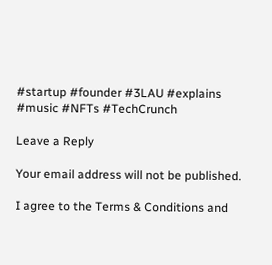#startup #founder #3LAU #explains #music #NFTs #TechCrunch

Leave a Reply

Your email address will not be published.

I agree to the Terms & Conditions and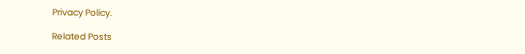Privacy Policy.

Related Posts